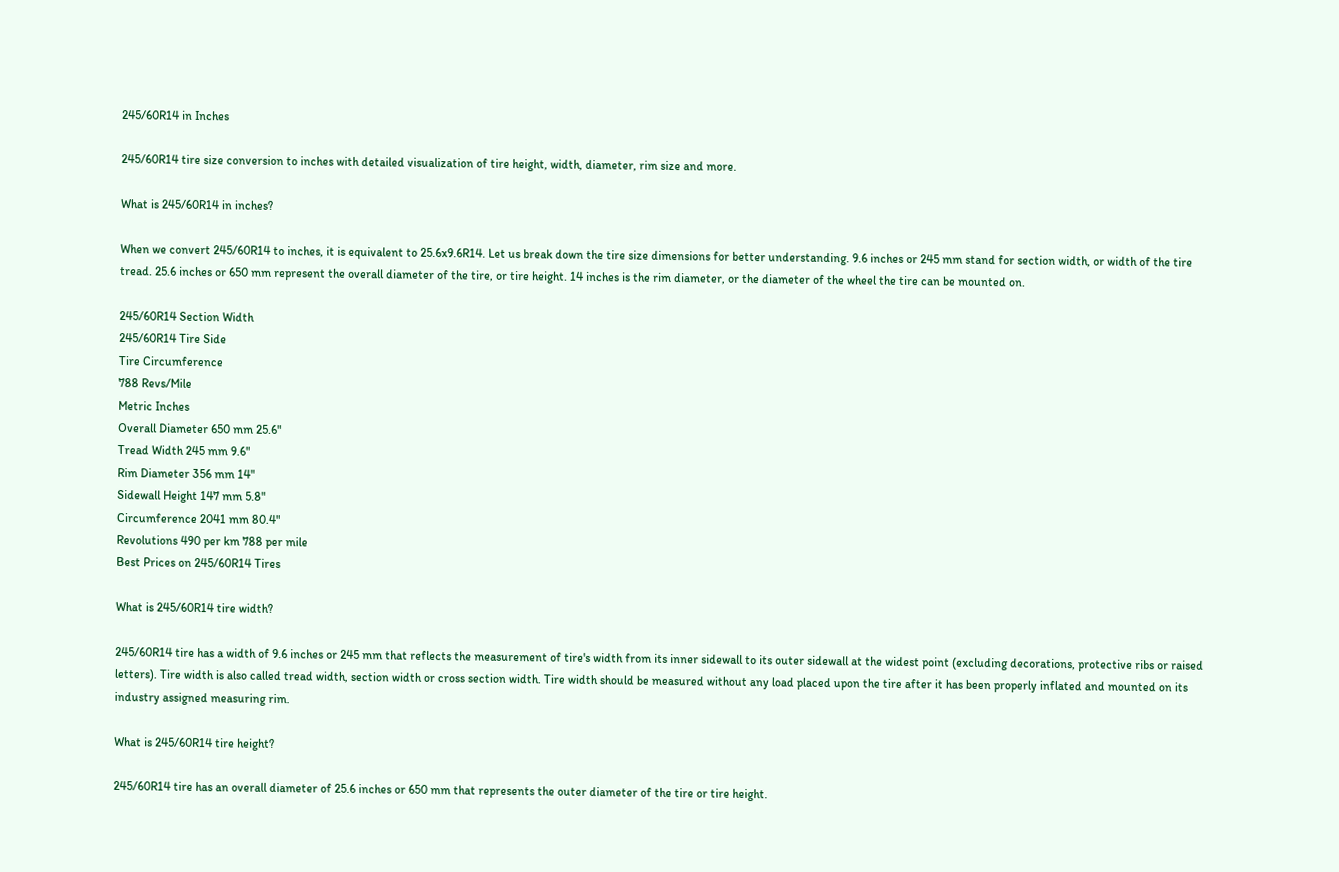245/60R14 in Inches

245/60R14 tire size conversion to inches with detailed visualization of tire height, width, diameter, rim size and more.

What is 245/60R14 in inches?

When we convert 245/60R14 to inches, it is equivalent to 25.6x9.6R14. Let us break down the tire size dimensions for better understanding. 9.6 inches or 245 mm stand for section width, or width of the tire tread. 25.6 inches or 650 mm represent the overall diameter of the tire, or tire height. 14 inches is the rim diameter, or the diameter of the wheel the tire can be mounted on.

245/60R14 Section Width
245/60R14 Tire Side
Tire Circumference
788 Revs/Mile
Metric Inches
Overall Diameter 650 mm 25.6"
Tread Width 245 mm 9.6"
Rim Diameter 356 mm 14"
Sidewall Height 147 mm 5.8"
Circumference 2041 mm 80.4"
Revolutions 490 per km 788 per mile
Best Prices on 245/60R14 Tires

What is 245/60R14 tire width?

245/60R14 tire has a width of 9.6 inches or 245 mm that reflects the measurement of tire's width from its inner sidewall to its outer sidewall at the widest point (excluding decorations, protective ribs or raised letters). Tire width is also called tread width, section width or cross section width. Tire width should be measured without any load placed upon the tire after it has been properly inflated and mounted on its industry assigned measuring rim.

What is 245/60R14 tire height?

245/60R14 tire has an overall diameter of 25.6 inches or 650 mm that represents the outer diameter of the tire or tire height.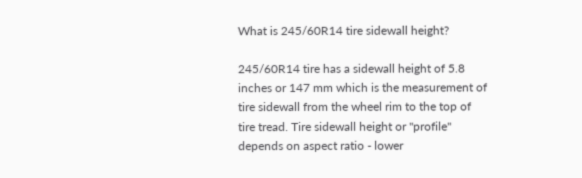What is 245/60R14 tire sidewall height?

245/60R14 tire has a sidewall height of 5.8 inches or 147 mm which is the measurement of tire sidewall from the wheel rim to the top of tire tread. Tire sidewall height or "profile" depends on aspect ratio - lower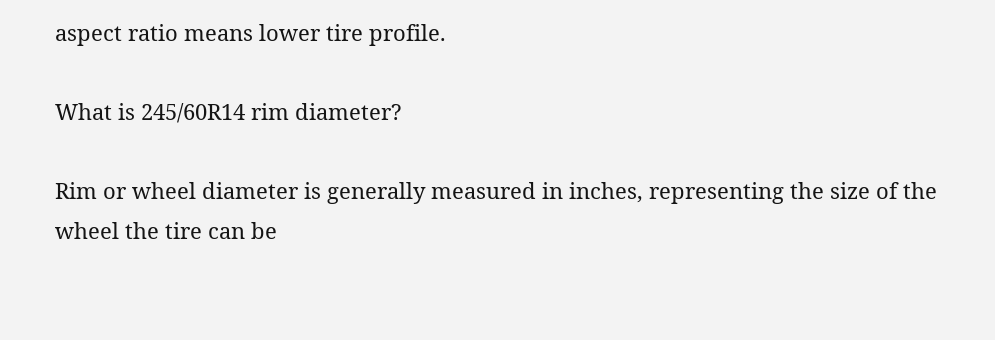aspect ratio means lower tire profile.

What is 245/60R14 rim diameter?

Rim or wheel diameter is generally measured in inches, representing the size of the wheel the tire can be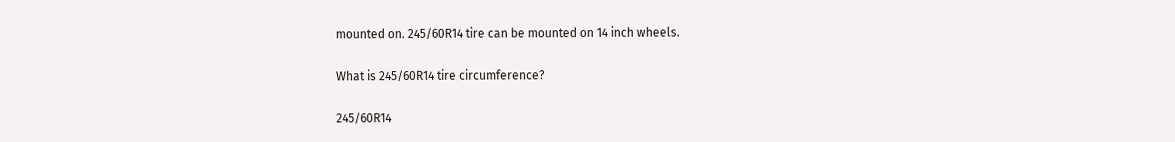mounted on. 245/60R14 tire can be mounted on 14 inch wheels.

What is 245/60R14 tire circumference?

245/60R14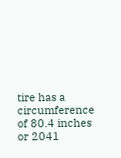tire has a circumference of 80.4 inches or 2041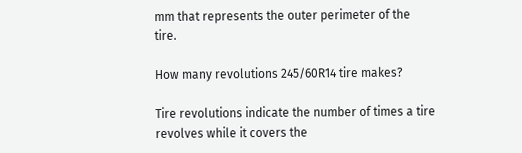mm that represents the outer perimeter of the tire.

How many revolutions 245/60R14 tire makes?

Tire revolutions indicate the number of times a tire revolves while it covers the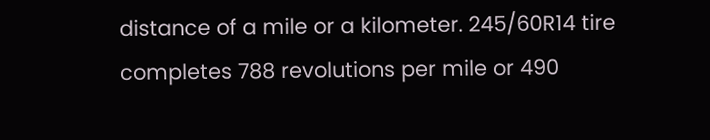distance of a mile or a kilometer. 245/60R14 tire completes 788 revolutions per mile or 490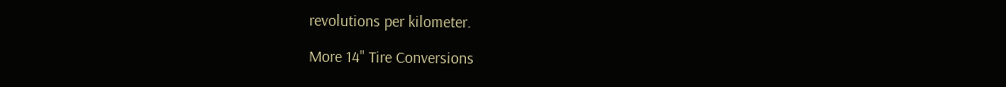revolutions per kilometer.

More 14" Tire Conversions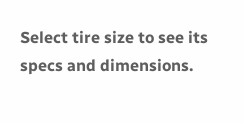Select tire size to see its specs and dimensions.